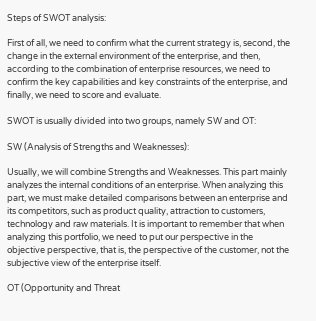Steps of SWOT analysis:

First of all, we need to confirm what the current strategy is, second, the change in the external environment of the enterprise, and then, according to the combination of enterprise resources, we need to confirm the key capabilities and key constraints of the enterprise, and finally, we need to score and evaluate.

SWOT is usually divided into two groups, namely SW and OT:

SW (Analysis of Strengths and Weaknesses):

Usually, we will combine Strengths and Weaknesses. This part mainly analyzes the internal conditions of an enterprise. When analyzing this part, we must make detailed comparisons between an enterprise and its competitors, such as product quality, attraction to customers, technology and raw materials. It is important to remember that when analyzing this portfolio, we need to put our perspective in the objective perspective, that is, the perspective of the customer, not the subjective view of the enterprise itself.

OT (Opportunity and Threat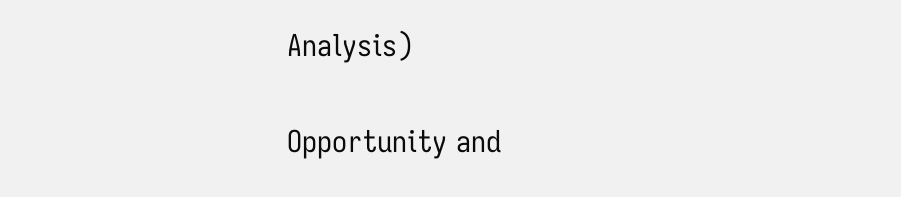Analysis)

Opportunity and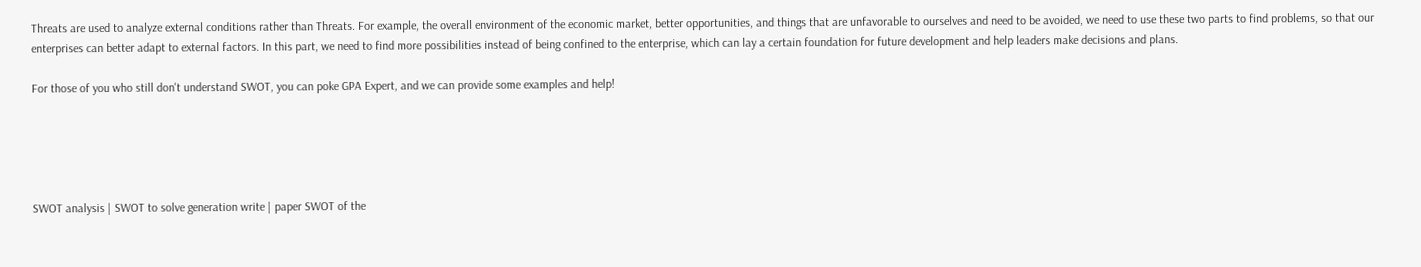Threats are used to analyze external conditions rather than Threats. For example, the overall environment of the economic market, better opportunities, and things that are unfavorable to ourselves and need to be avoided, we need to use these two parts to find problems, so that our enterprises can better adapt to external factors. In this part, we need to find more possibilities instead of being confined to the enterprise, which can lay a certain foundation for future development and help leaders make decisions and plans.

For those of you who still don't understand SWOT, you can poke GPA Expert, and we can provide some examples and help!





SWOT analysis | SWOT to solve generation write | paper SWOT of the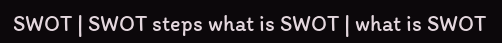SWOT | SWOT steps what is SWOT | what is SWOT